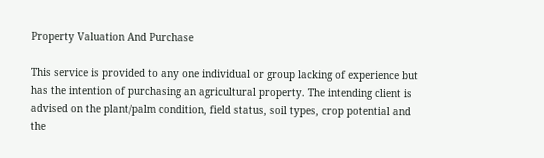Property Valuation And Purchase

This service is provided to any one individual or group lacking of experience but has the intention of purchasing an agricultural property. The intending client is advised on the plant/palm condition, field status, soil types, crop potential and the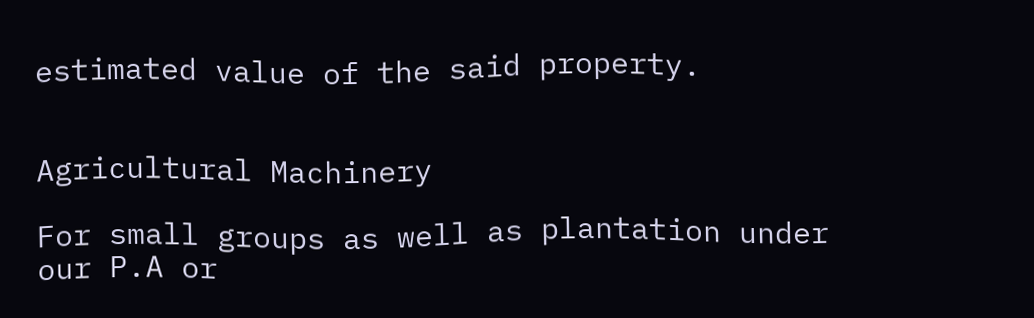estimated value of the said property.


Agricultural Machinery

For small groups as well as plantation under our P.A or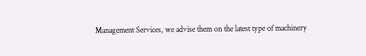Management Services, we advise them on the latest type of machinery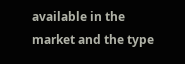available in the market and the type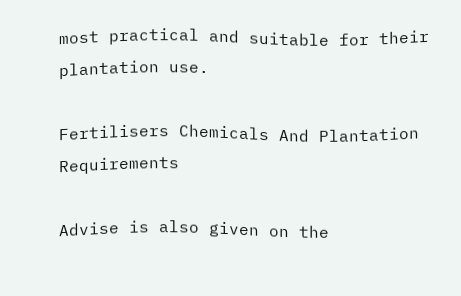most practical and suitable for their plantation use.

Fertilisers Chemicals And Plantation Requirements

Advise is also given on the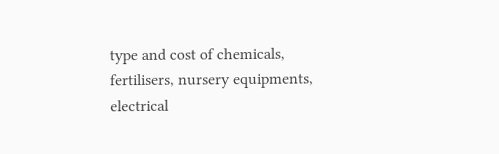type and cost of chemicals, fertilisers, nursery equipments, electrical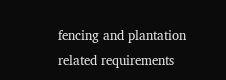fencing and plantation related requirements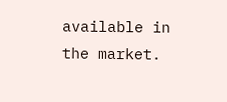available in the market.